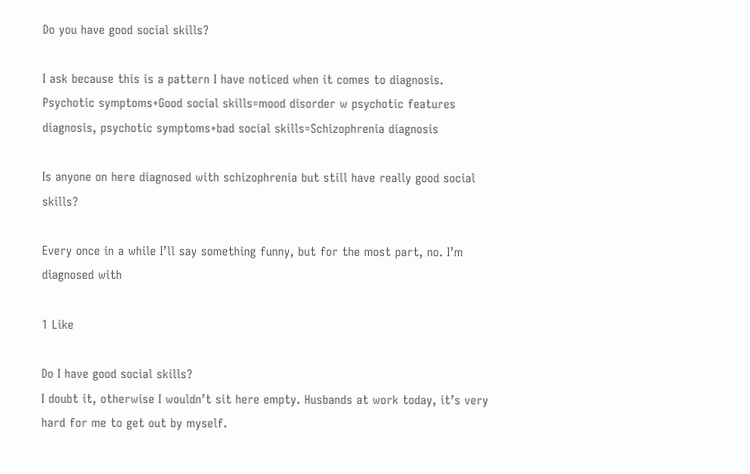Do you have good social skills?

I ask because this is a pattern I have noticed when it comes to diagnosis. Psychotic symptoms+Good social skills=mood disorder w psychotic features diagnosis, psychotic symptoms+bad social skills=Schizophrenia diagnosis

Is anyone on here diagnosed with schizophrenia but still have really good social skills?

Every once in a while I’ll say something funny, but for the most part, no. I’m diagnosed with

1 Like

Do I have good social skills?
I doubt it, otherwise I wouldn’t sit here empty. Husbands at work today, it’s very hard for me to get out by myself.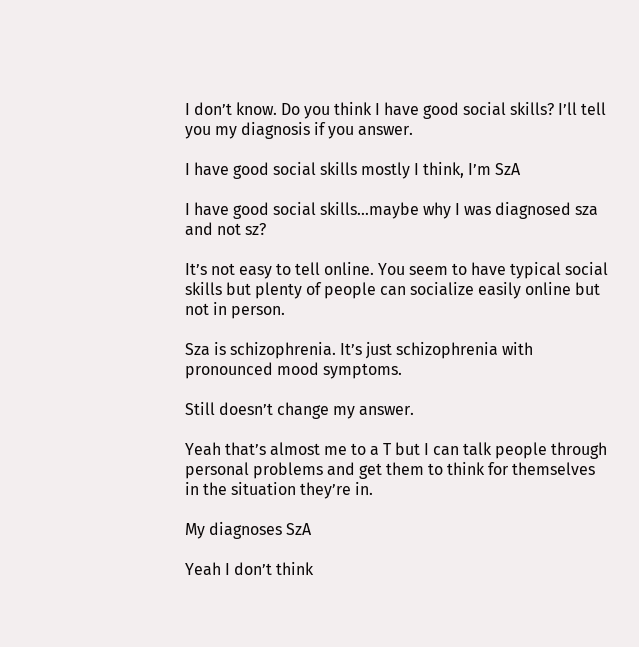I don’t know. Do you think I have good social skills? I’ll tell you my diagnosis if you answer.

I have good social skills mostly I think, I’m SzA

I have good social skills…maybe why I was diagnosed sza and not sz?

It’s not easy to tell online. You seem to have typical social skills but plenty of people can socialize easily online but not in person.

Sza is schizophrenia. It’s just schizophrenia with pronounced mood symptoms.

Still doesn’t change my answer.

Yeah that’s almost me to a T but I can talk people through personal problems and get them to think for themselves in the situation they’re in.

My diagnoses SzA

Yeah I don’t think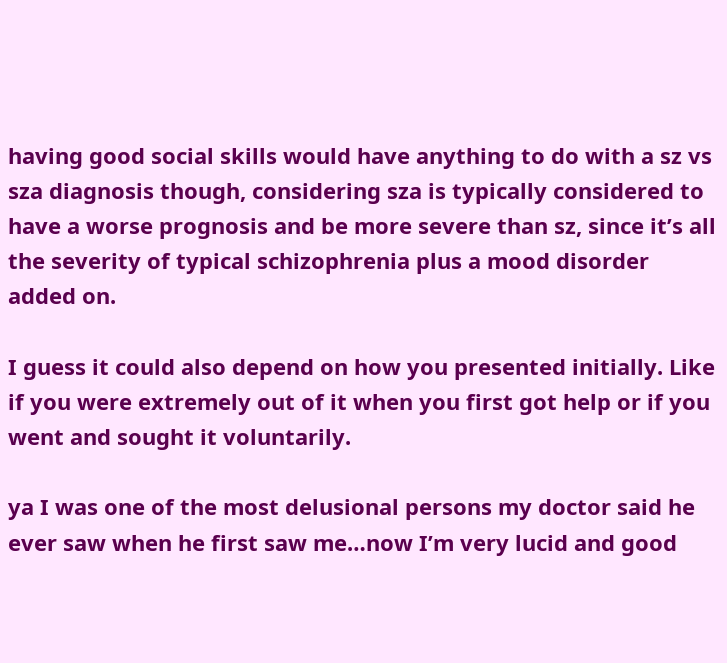having good social skills would have anything to do with a sz vs sza diagnosis though, considering sza is typically considered to have a worse prognosis and be more severe than sz, since it’s all the severity of typical schizophrenia plus a mood disorder added on.

I guess it could also depend on how you presented initially. Like if you were extremely out of it when you first got help or if you went and sought it voluntarily.

ya I was one of the most delusional persons my doctor said he ever saw when he first saw me…now I’m very lucid and good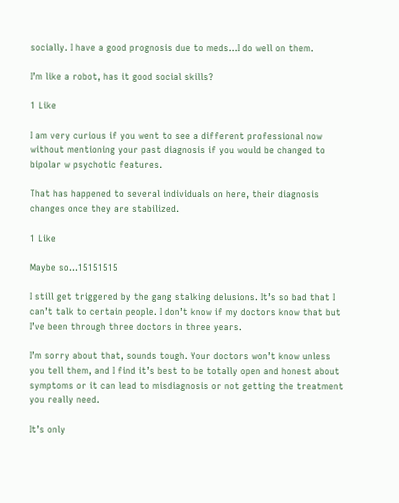socially. I have a good prognosis due to meds…I do well on them.

I’m like a robot, has it good social skills?

1 Like

I am very curious if you went to see a different professional now without mentioning your past diagnosis if you would be changed to bipolar w psychotic features.

That has happened to several individuals on here, their diagnosis changes once they are stabilized.

1 Like

Maybe so…15151515

I still get triggered by the gang stalking delusions. It’s so bad that I can’t talk to certain people. I don’t know if my doctors know that but I’ve been through three doctors in three years.

I’m sorry about that, sounds tough. Your doctors won’t know unless you tell them, and I find it’s best to be totally open and honest about symptoms or it can lead to misdiagnosis or not getting the treatment you really need.

It’s only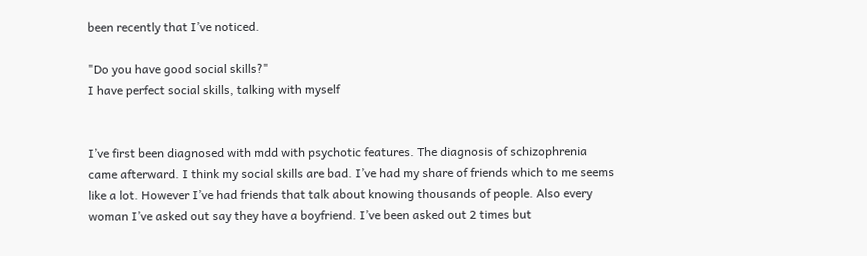been recently that I’ve noticed.

"Do you have good social skills?"
I have perfect social skills, talking with myself


I’ve first been diagnosed with mdd with psychotic features. The diagnosis of schizophrenia came afterward. I think my social skills are bad. I’ve had my share of friends which to me seems like a lot. However I’ve had friends that talk about knowing thousands of people. Also every woman I’ve asked out say they have a boyfriend. I’ve been asked out 2 times but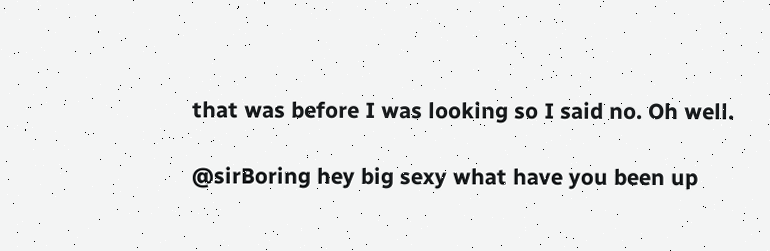that was before I was looking so I said no. Oh well.

@sirBoring hey big sexy what have you been up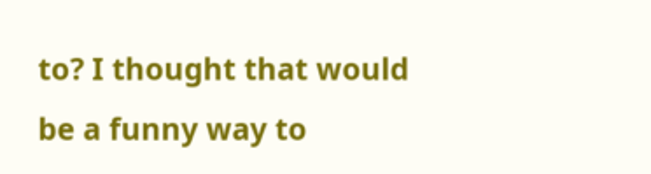to? I thought that would be a funny way to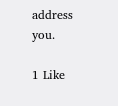address you.

1 Like